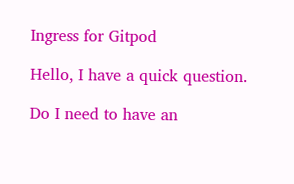Ingress for Gitpod

Hello, I have a quick question.

Do I need to have an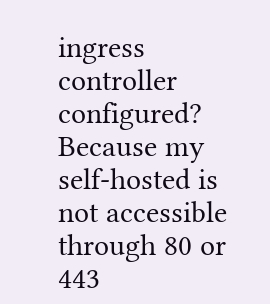ingress controller configured?
Because my self-hosted is not accessible through 80 or 443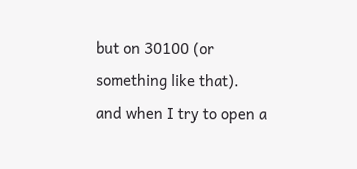but on 30100 (or something like that).
and when I try to open a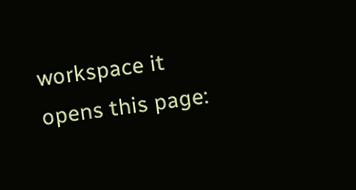workspace it opens this page: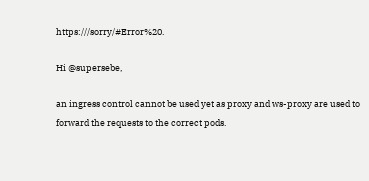https:///sorry/#Error%20.

Hi @supersebe,

an ingress control cannot be used yet as proxy and ws-proxy are used to forward the requests to the correct pods.